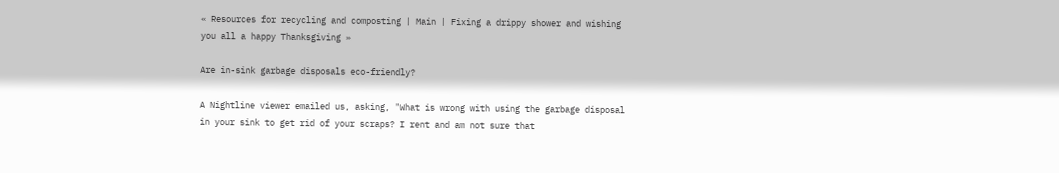« Resources for recycling and composting | Main | Fixing a drippy shower and wishing you all a happy Thanksgiving »

Are in-sink garbage disposals eco-friendly?

A Nightline viewer emailed us, asking, "What is wrong with using the garbage disposal in your sink to get rid of your scraps? I rent and am not sure that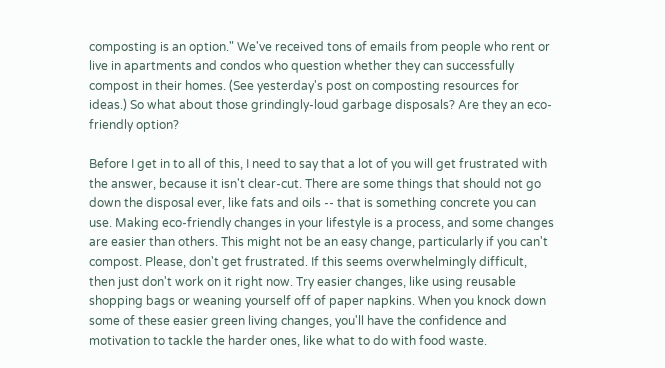composting is an option." We've received tons of emails from people who rent or live in apartments and condos who question whether they can successfully compost in their homes. (See yesterday's post on composting resources for ideas.) So what about those grindingly-loud garbage disposals? Are they an eco-friendly option?

Before I get in to all of this, I need to say that a lot of you will get frustrated with the answer, because it isn't clear-cut. There are some things that should not go down the disposal ever, like fats and oils -- that is something concrete you can use. Making eco-friendly changes in your lifestyle is a process, and some changes are easier than others. This might not be an easy change, particularly if you can't compost. Please, don't get frustrated. If this seems overwhelmingly difficult, then just don't work on it right now. Try easier changes, like using reusable shopping bags or weaning yourself off of paper napkins. When you knock down some of these easier green living changes, you'll have the confidence and motivation to tackle the harder ones, like what to do with food waste.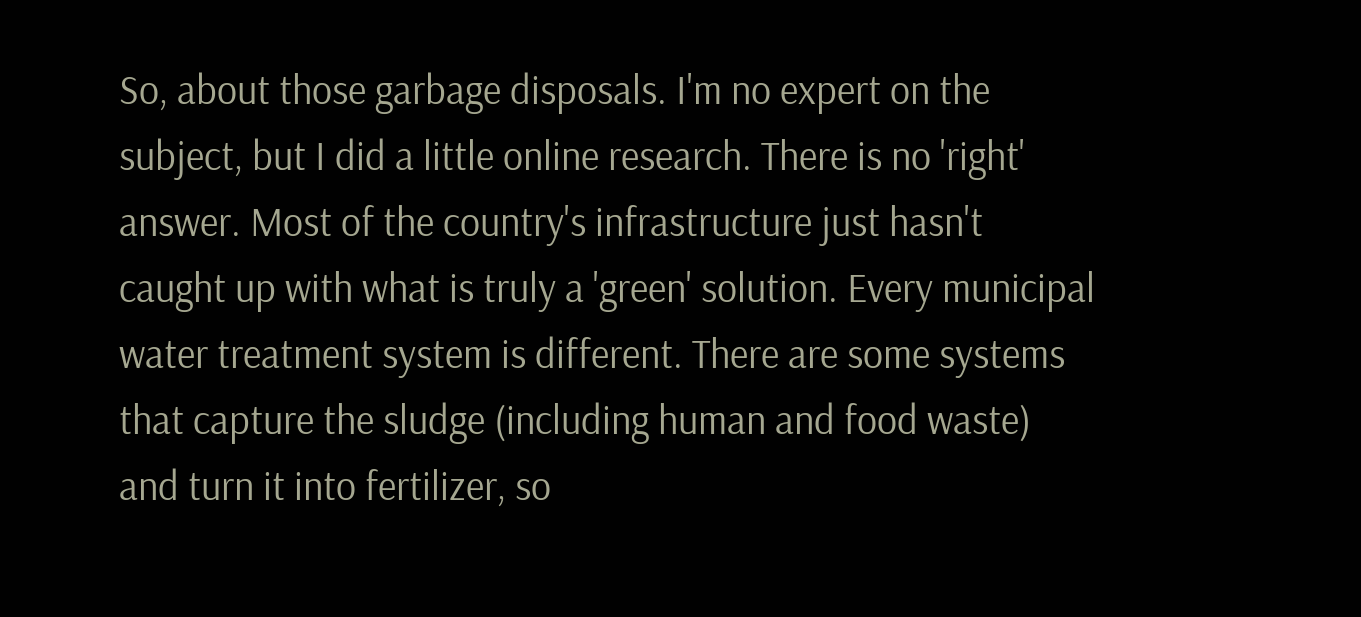So, about those garbage disposals. I'm no expert on the subject, but I did a little online research. There is no 'right' answer. Most of the country's infrastructure just hasn't caught up with what is truly a 'green' solution. Every municipal water treatment system is different. There are some systems that capture the sludge (including human and food waste) and turn it into fertilizer, so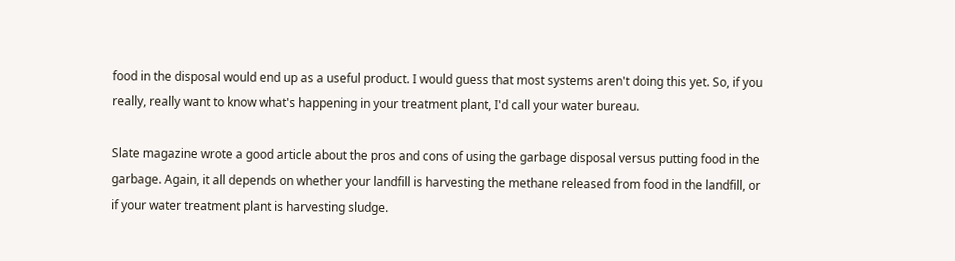food in the disposal would end up as a useful product. I would guess that most systems aren't doing this yet. So, if you really, really want to know what's happening in your treatment plant, I'd call your water bureau.

Slate magazine wrote a good article about the pros and cons of using the garbage disposal versus putting food in the garbage. Again, it all depends on whether your landfill is harvesting the methane released from food in the landfill, or if your water treatment plant is harvesting sludge.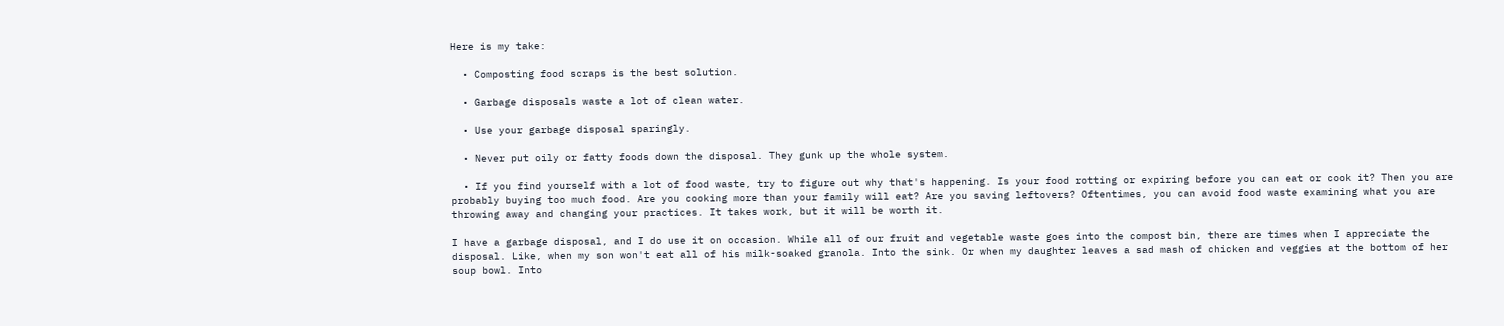Here is my take:

  • Composting food scraps is the best solution.

  • Garbage disposals waste a lot of clean water.

  • Use your garbage disposal sparingly.

  • Never put oily or fatty foods down the disposal. They gunk up the whole system.

  • If you find yourself with a lot of food waste, try to figure out why that's happening. Is your food rotting or expiring before you can eat or cook it? Then you are probably buying too much food. Are you cooking more than your family will eat? Are you saving leftovers? Oftentimes, you can avoid food waste examining what you are throwing away and changing your practices. It takes work, but it will be worth it.

I have a garbage disposal, and I do use it on occasion. While all of our fruit and vegetable waste goes into the compost bin, there are times when I appreciate the disposal. Like, when my son won't eat all of his milk-soaked granola. Into the sink. Or when my daughter leaves a sad mash of chicken and veggies at the bottom of her soup bowl. Into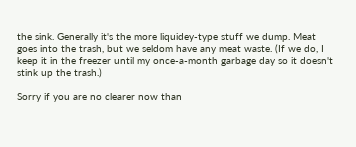the sink. Generally it's the more liquidey-type stuff we dump. Meat goes into the trash, but we seldom have any meat waste. (If we do, I keep it in the freezer until my once-a-month garbage day so it doesn't stink up the trash.)

Sorry if you are no clearer now than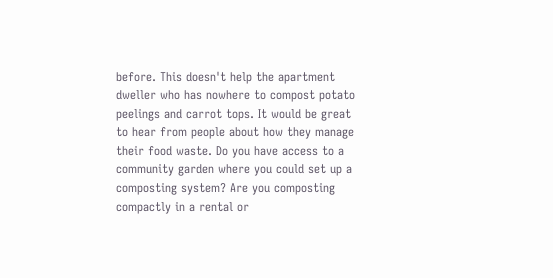before. This doesn't help the apartment dweller who has nowhere to compost potato peelings and carrot tops. It would be great to hear from people about how they manage their food waste. Do you have access to a community garden where you could set up a composting system? Are you composting compactly in a rental or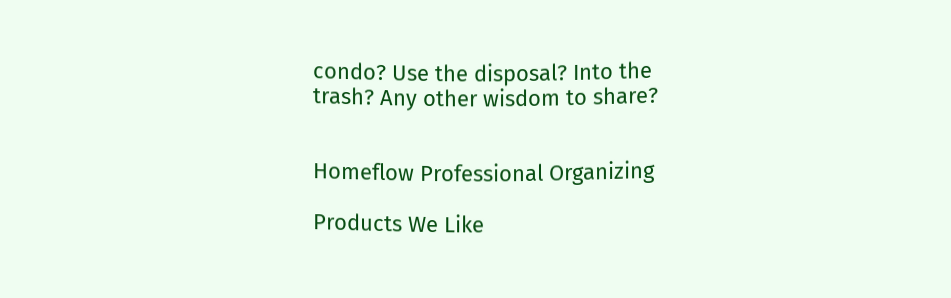condo? Use the disposal? Into the trash? Any other wisdom to share?


Homeflow Professional Organizing

Products We Like